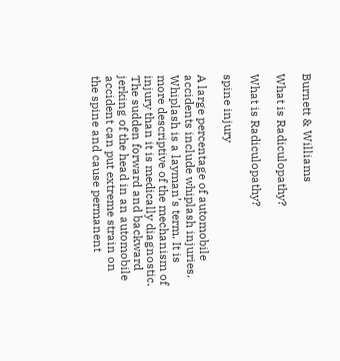Burnett & Williams

What is Radiculopathy?

What is Radiculopathy?

spine injury

A large percentage of automobile accidents include whiplash injuries. Whiplash is a layman’s term. It is more descriptive of the mechanism of injury than it is medically diagnostic. The sudden forward and backward jerking of the head in an automobile accident can put extreme strain on the spine and cause permanent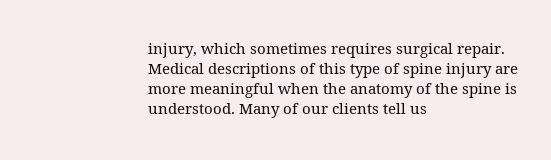injury, which sometimes requires surgical repair. Medical descriptions of this type of spine injury are more meaningful when the anatomy of the spine is understood. Many of our clients tell us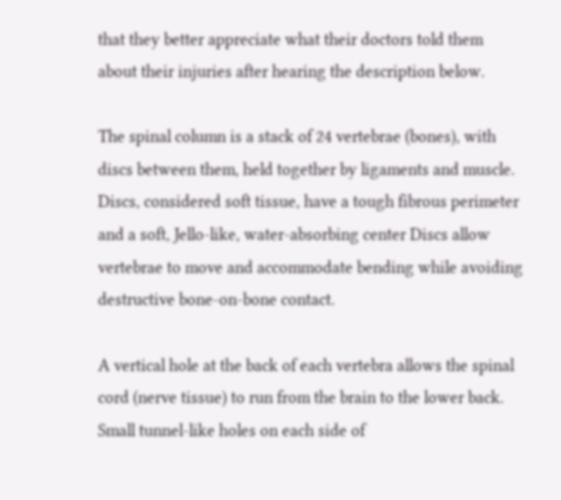that they better appreciate what their doctors told them about their injuries after hearing the description below.

The spinal column is a stack of 24 vertebrae (bones), with discs between them, held together by ligaments and muscle. Discs, considered soft tissue, have a tough fibrous perimeter and a soft, Jello-like, water-absorbing center Discs allow vertebrae to move and accommodate bending while avoiding destructive bone-on-bone contact.

A vertical hole at the back of each vertebra allows the spinal cord (nerve tissue) to run from the brain to the lower back. Small tunnel-like holes on each side of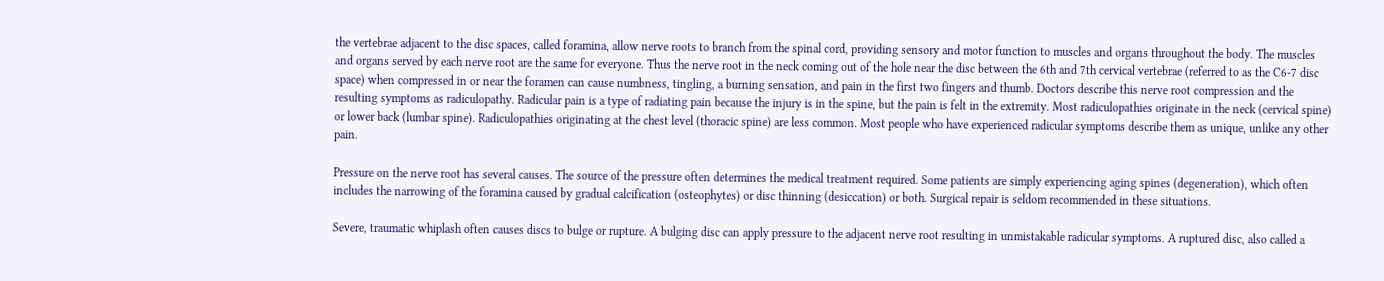the vertebrae adjacent to the disc spaces, called foramina, allow nerve roots to branch from the spinal cord, providing sensory and motor function to muscles and organs throughout the body. The muscles and organs served by each nerve root are the same for everyone. Thus the nerve root in the neck coming out of the hole near the disc between the 6th and 7th cervical vertebrae (referred to as the C6-7 disc space) when compressed in or near the foramen can cause numbness, tingling, a burning sensation, and pain in the first two fingers and thumb. Doctors describe this nerve root compression and the resulting symptoms as radiculopathy. Radicular pain is a type of radiating pain because the injury is in the spine, but the pain is felt in the extremity. Most radiculopathies originate in the neck (cervical spine) or lower back (lumbar spine). Radiculopathies originating at the chest level (thoracic spine) are less common. Most people who have experienced radicular symptoms describe them as unique, unlike any other pain.

Pressure on the nerve root has several causes. The source of the pressure often determines the medical treatment required. Some patients are simply experiencing aging spines (degeneration), which often includes the narrowing of the foramina caused by gradual calcification (osteophytes) or disc thinning (desiccation) or both. Surgical repair is seldom recommended in these situations.

Severe, traumatic whiplash often causes discs to bulge or rupture. A bulging disc can apply pressure to the adjacent nerve root resulting in unmistakable radicular symptoms. A ruptured disc, also called a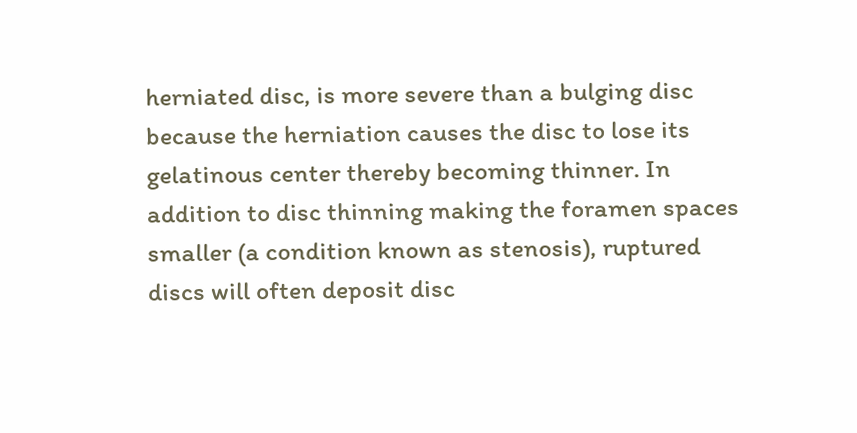herniated disc, is more severe than a bulging disc because the herniation causes the disc to lose its gelatinous center thereby becoming thinner. In addition to disc thinning making the foramen spaces smaller (a condition known as stenosis), ruptured discs will often deposit disc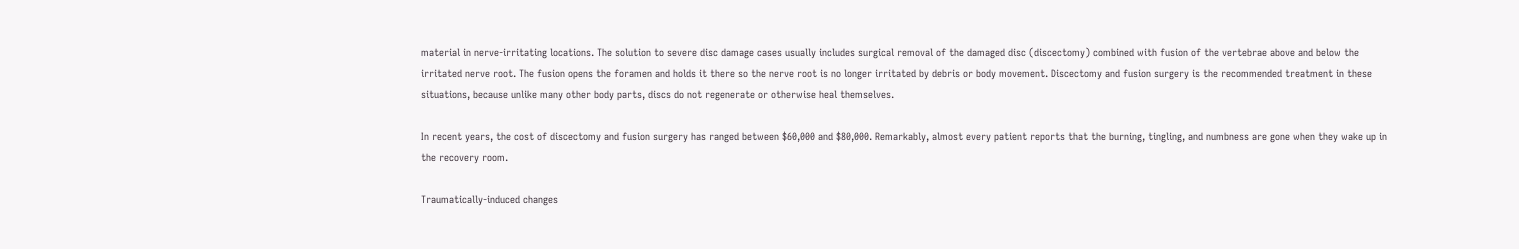material in nerve-irritating locations. The solution to severe disc damage cases usually includes surgical removal of the damaged disc (discectomy) combined with fusion of the vertebrae above and below the irritated nerve root. The fusion opens the foramen and holds it there so the nerve root is no longer irritated by debris or body movement. Discectomy and fusion surgery is the recommended treatment in these situations, because unlike many other body parts, discs do not regenerate or otherwise heal themselves.

In recent years, the cost of discectomy and fusion surgery has ranged between $60,000 and $80,000. Remarkably, almost every patient reports that the burning, tingling, and numbness are gone when they wake up in the recovery room.

Traumatically-induced changes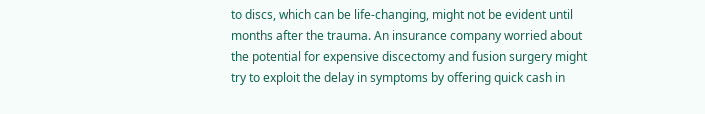to discs, which can be life-changing, might not be evident until months after the trauma. An insurance company worried about the potential for expensive discectomy and fusion surgery might try to exploit the delay in symptoms by offering quick cash in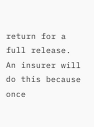return for a full release. An insurer will do this because once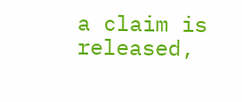a claim is released,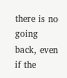there is no going back, even if the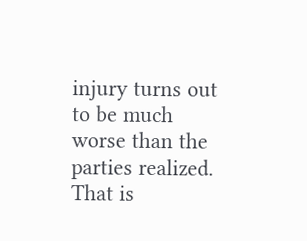injury turns out to be much worse than the parties realized. That is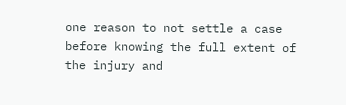one reason to not settle a case before knowing the full extent of the injury and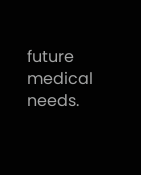future medical needs.